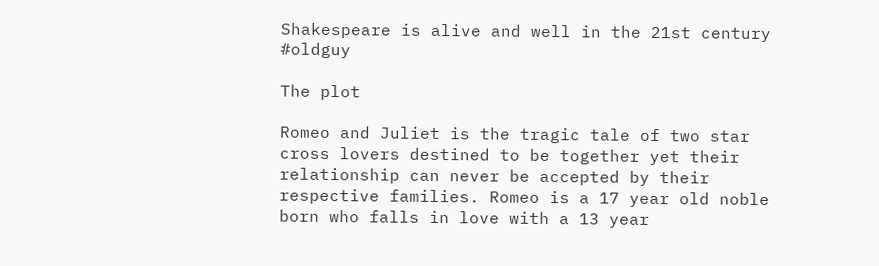Shakespeare is alive and well in the 21st century #oldguy

The plot

Romeo and Juliet is the tragic tale of two star cross lovers destined to be together yet their relationship can never be accepted by their respective families. Romeo is a 17 year old noble born who falls in love with a 13 year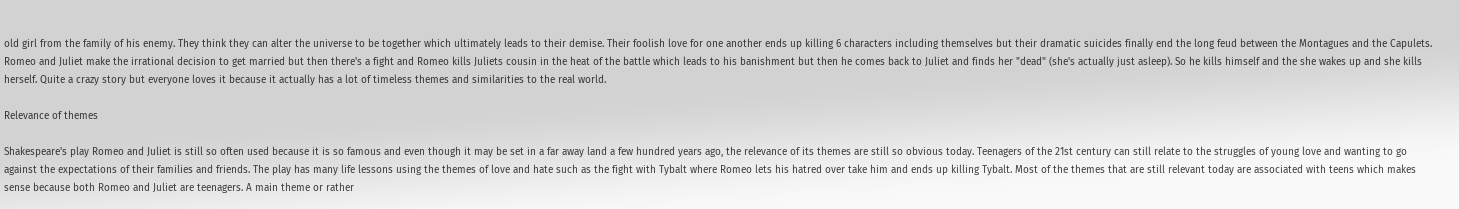old girl from the family of his enemy. They think they can alter the universe to be together which ultimately leads to their demise. Their foolish love for one another ends up killing 6 characters including themselves but their dramatic suicides finally end the long feud between the Montagues and the Capulets. Romeo and Juliet make the irrational decision to get married but then there's a fight and Romeo kills Juliets cousin in the heat of the battle which leads to his banishment but then he comes back to Juliet and finds her "dead" (she's actually just asleep). So he kills himself and the she wakes up and she kills herself. Quite a crazy story but everyone loves it because it actually has a lot of timeless themes and similarities to the real world.

Relevance of themes

Shakespeare's play Romeo and Juliet is still so often used because it is so famous and even though it may be set in a far away land a few hundred years ago, the relevance of its themes are still so obvious today. Teenagers of the 21st century can still relate to the struggles of young love and wanting to go against the expectations of their families and friends. The play has many life lessons using the themes of love and hate such as the fight with Tybalt where Romeo lets his hatred over take him and ends up killing Tybalt. Most of the themes that are still relevant today are associated with teens which makes sense because both Romeo and Juliet are teenagers. A main theme or rather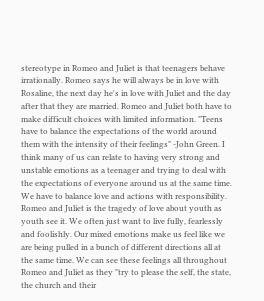stereotype in Romeo and Juliet is that teenagers behave irrationally. Romeo says he will always be in love with Rosaline, the next day he's in love with Juliet and the day after that they are married. Romeo and Juliet both have to make difficult choices with limited information. "Teens have to balance the expectations of the world around them with the intensity of their feelings" -John Green. I think many of us can relate to having very strong and unstable emotions as a teenager and trying to deal with the expectations of everyone around us at the same time. We have to balance love and actions with responsibility. Romeo and Juliet is the tragedy of love about youth as youth see it. We often just want to live fully, fearlessly and foolishly. Our mixed emotions make us feel like we are being pulled in a bunch of different directions all at the same time. We can see these feelings all throughout Romeo and Juliet as they "try to please the self, the state, the church and their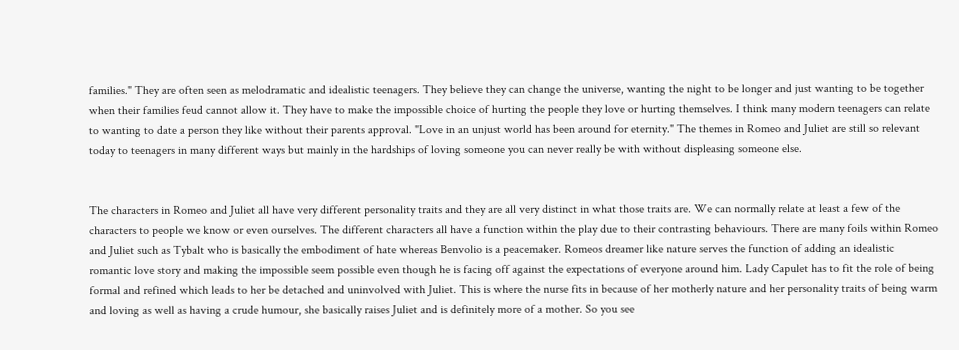families." They are often seen as melodramatic and idealistic teenagers. They believe they can change the universe, wanting the night to be longer and just wanting to be together when their families feud cannot allow it. They have to make the impossible choice of hurting the people they love or hurting themselves. I think many modern teenagers can relate to wanting to date a person they like without their parents approval. "Love in an unjust world has been around for eternity." The themes in Romeo and Juliet are still so relevant today to teenagers in many different ways but mainly in the hardships of loving someone you can never really be with without displeasing someone else.


The characters in Romeo and Juliet all have very different personality traits and they are all very distinct in what those traits are. We can normally relate at least a few of the characters to people we know or even ourselves. The different characters all have a function within the play due to their contrasting behaviours. There are many foils within Romeo and Juliet such as Tybalt who is basically the embodiment of hate whereas Benvolio is a peacemaker. Romeos dreamer like nature serves the function of adding an idealistic romantic love story and making the impossible seem possible even though he is facing off against the expectations of everyone around him. Lady Capulet has to fit the role of being formal and refined which leads to her be detached and uninvolved with Juliet. This is where the nurse fits in because of her motherly nature and her personality traits of being warm and loving as well as having a crude humour, she basically raises Juliet and is definitely more of a mother. So you see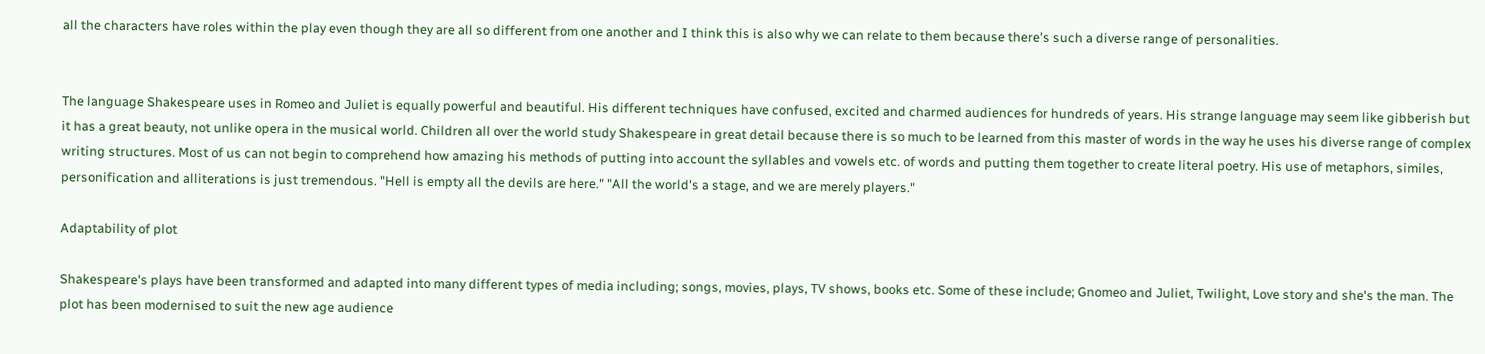all the characters have roles within the play even though they are all so different from one another and I think this is also why we can relate to them because there's such a diverse range of personalities.


The language Shakespeare uses in Romeo and Juliet is equally powerful and beautiful. His different techniques have confused, excited and charmed audiences for hundreds of years. His strange language may seem like gibberish but it has a great beauty, not unlike opera in the musical world. Children all over the world study Shakespeare in great detail because there is so much to be learned from this master of words in the way he uses his diverse range of complex writing structures. Most of us can not begin to comprehend how amazing his methods of putting into account the syllables and vowels etc. of words and putting them together to create literal poetry. His use of metaphors, similes, personification and alliterations is just tremendous. "Hell is empty all the devils are here." "All the world's a stage, and we are merely players."

Adaptability of plot

Shakespeare's plays have been transformed and adapted into many different types of media including; songs, movies, plays, TV shows, books etc. Some of these include; Gnomeo and Juliet, Twilight, Love story and she's the man. The plot has been modernised to suit the new age audience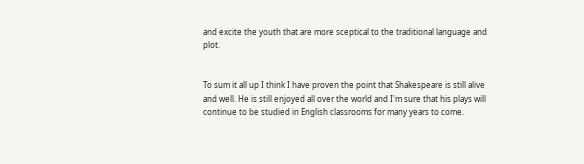and excite the youth that are more sceptical to the traditional language and plot.


To sum it all up I think I have proven the point that Shakespeare is still alive and well. He is still enjoyed all over the world and I'm sure that his plays will continue to be studied in English classrooms for many years to come.